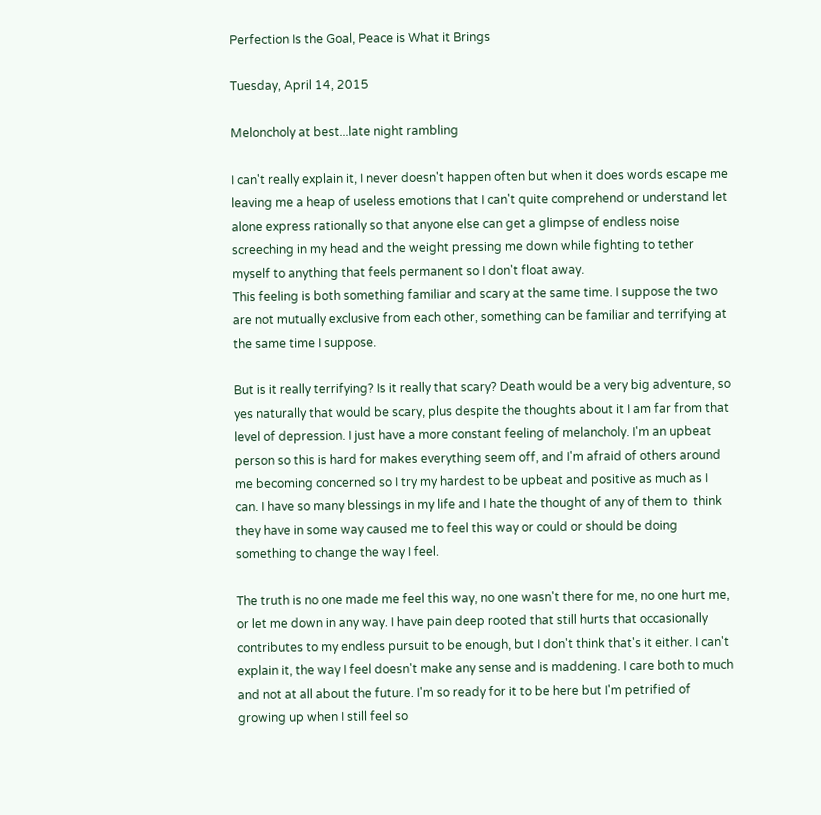Perfection Is the Goal, Peace is What it Brings

Tuesday, April 14, 2015

Meloncholy at best...late night rambling

I can't really explain it, I never doesn't happen often but when it does words escape me leaving me a heap of useless emotions that I can't quite comprehend or understand let alone express rationally so that anyone else can get a glimpse of endless noise screeching in my head and the weight pressing me down while fighting to tether myself to anything that feels permanent so I don't float away.
This feeling is both something familiar and scary at the same time. I suppose the two are not mutually exclusive from each other, something can be familiar and terrifying at the same time I suppose.

But is it really terrifying? Is it really that scary? Death would be a very big adventure, so yes naturally that would be scary, plus despite the thoughts about it I am far from that level of depression. I just have a more constant feeling of melancholy. I'm an upbeat person so this is hard for makes everything seem off, and I'm afraid of others around me becoming concerned so I try my hardest to be upbeat and positive as much as I can. I have so many blessings in my life and I hate the thought of any of them to  think they have in some way caused me to feel this way or could or should be doing something to change the way I feel.

The truth is no one made me feel this way, no one wasn't there for me, no one hurt me, or let me down in any way. I have pain deep rooted that still hurts that occasionally contributes to my endless pursuit to be enough, but I don't think that's it either. I can't explain it, the way I feel doesn't make any sense and is maddening. I care both to much and not at all about the future. I'm so ready for it to be here but I'm petrified of growing up when I still feel so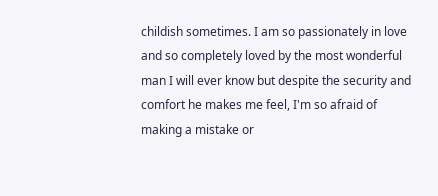childish sometimes. I am so passionately in love and so completely loved by the most wonderful man I will ever know but despite the security and comfort he makes me feel, I'm so afraid of making a mistake or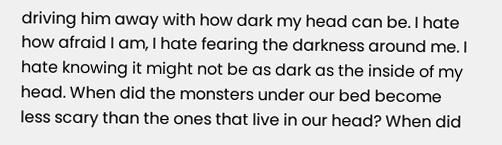driving him away with how dark my head can be. I hate how afraid I am, I hate fearing the darkness around me. I hate knowing it might not be as dark as the inside of my head. When did the monsters under our bed become less scary than the ones that live in our head? When did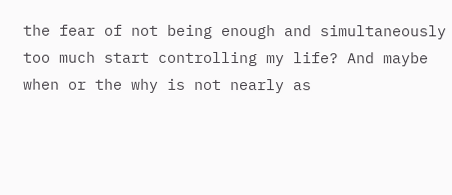the fear of not being enough and simultaneously too much start controlling my life? And maybe when or the why is not nearly as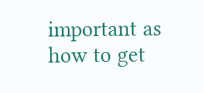important as how to get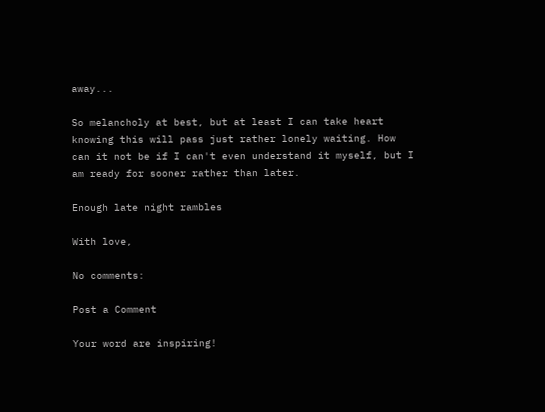away...

So melancholy at best, but at least I can take heart knowing this will pass just rather lonely waiting. How can it not be if I can't even understand it myself, but I am ready for sooner rather than later.

Enough late night rambles

With love,

No comments:

Post a Comment

Your word are inspiring!